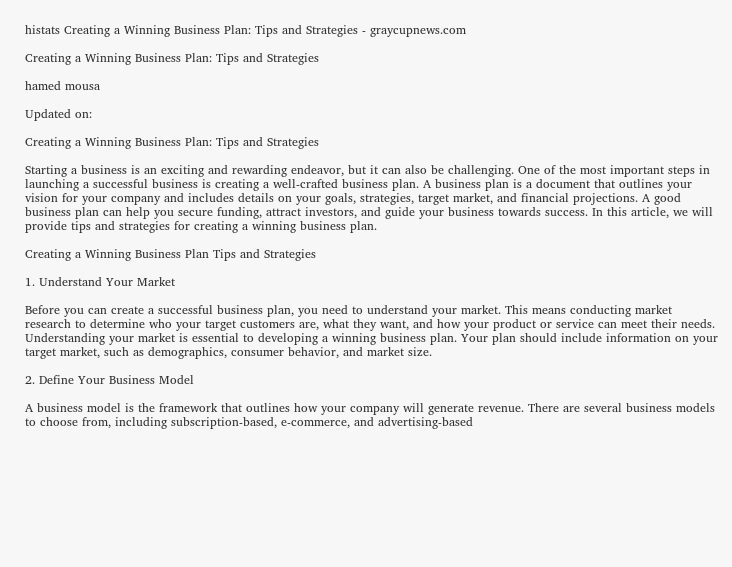histats Creating a Winning Business Plan: Tips and Strategies - graycupnews.com

Creating a Winning Business Plan: Tips and Strategies

hamed mousa

Updated on:

Creating a Winning Business Plan: Tips and Strategies

Starting a business is an exciting and rewarding endeavor, but it can also be challenging. One of the most important steps in launching a successful business is creating a well-crafted business plan. A business plan is a document that outlines your vision for your company and includes details on your goals, strategies, target market, and financial projections. A good business plan can help you secure funding, attract investors, and guide your business towards success. In this article, we will provide tips and strategies for creating a winning business plan.

Creating a Winning Business Plan Tips and Strategies

1. Understand Your Market

Before you can create a successful business plan, you need to understand your market. This means conducting market research to determine who your target customers are, what they want, and how your product or service can meet their needs. Understanding your market is essential to developing a winning business plan. Your plan should include information on your target market, such as demographics, consumer behavior, and market size.

2. Define Your Business Model

A business model is the framework that outlines how your company will generate revenue. There are several business models to choose from, including subscription-based, e-commerce, and advertising-based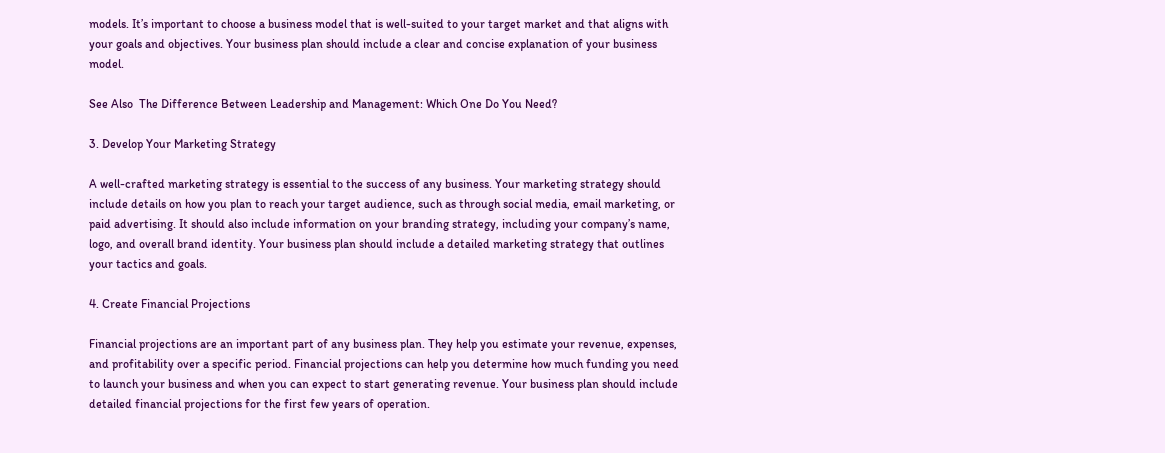models. It’s important to choose a business model that is well-suited to your target market and that aligns with your goals and objectives. Your business plan should include a clear and concise explanation of your business model.

See Also  The Difference Between Leadership and Management: Which One Do You Need?

3. Develop Your Marketing Strategy

A well-crafted marketing strategy is essential to the success of any business. Your marketing strategy should include details on how you plan to reach your target audience, such as through social media, email marketing, or paid advertising. It should also include information on your branding strategy, including your company’s name, logo, and overall brand identity. Your business plan should include a detailed marketing strategy that outlines your tactics and goals.

4. Create Financial Projections

Financial projections are an important part of any business plan. They help you estimate your revenue, expenses, and profitability over a specific period. Financial projections can help you determine how much funding you need to launch your business and when you can expect to start generating revenue. Your business plan should include detailed financial projections for the first few years of operation.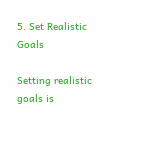5. Set Realistic Goals

Setting realistic goals is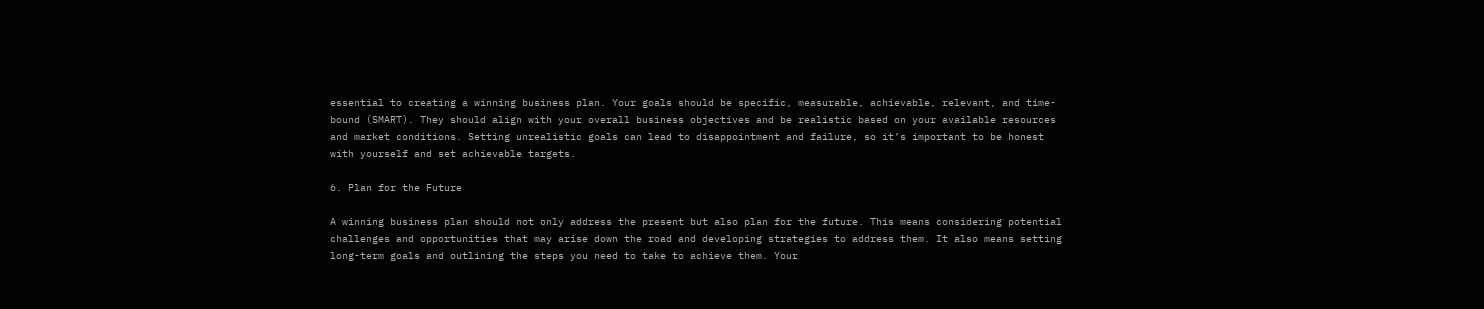essential to creating a winning business plan. Your goals should be specific, measurable, achievable, relevant, and time-bound (SMART). They should align with your overall business objectives and be realistic based on your available resources and market conditions. Setting unrealistic goals can lead to disappointment and failure, so it’s important to be honest with yourself and set achievable targets.

6. Plan for the Future

A winning business plan should not only address the present but also plan for the future. This means considering potential challenges and opportunities that may arise down the road and developing strategies to address them. It also means setting long-term goals and outlining the steps you need to take to achieve them. Your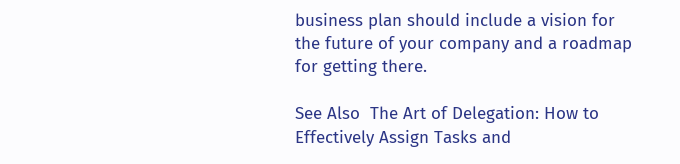business plan should include a vision for the future of your company and a roadmap for getting there.

See Also  The Art of Delegation: How to Effectively Assign Tasks and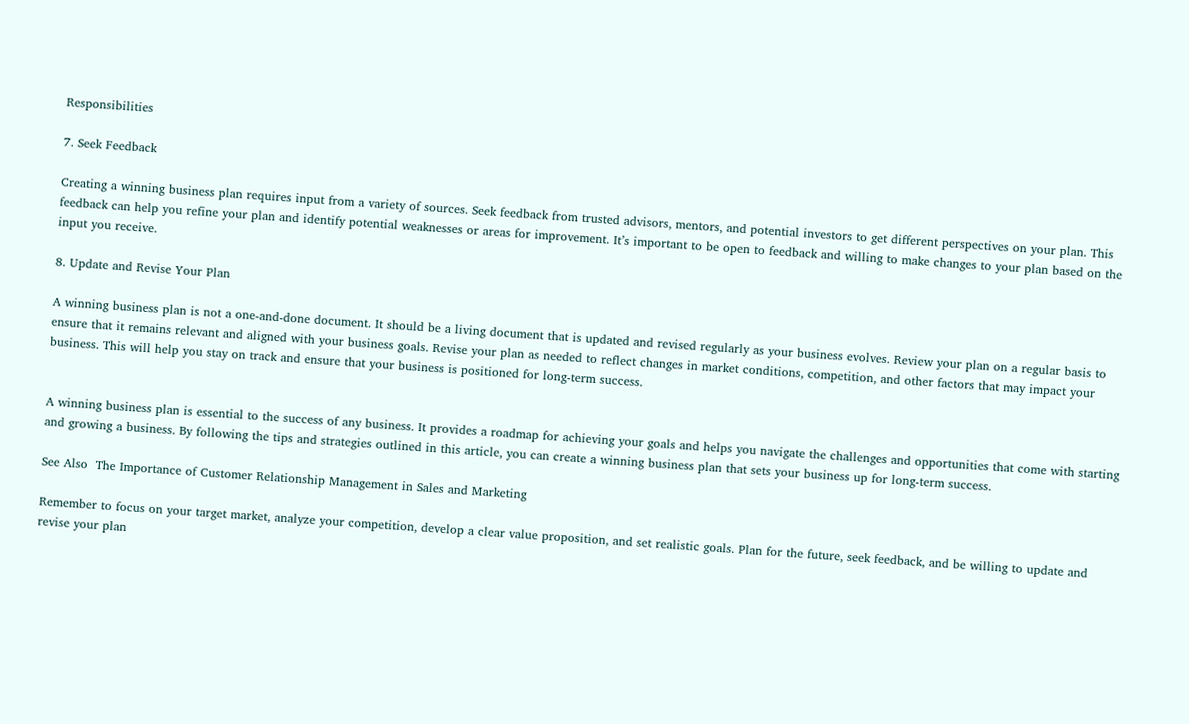Responsibilities

7. Seek Feedback

Creating a winning business plan requires input from a variety of sources. Seek feedback from trusted advisors, mentors, and potential investors to get different perspectives on your plan. This feedback can help you refine your plan and identify potential weaknesses or areas for improvement. It’s important to be open to feedback and willing to make changes to your plan based on the input you receive.

8. Update and Revise Your Plan

A winning business plan is not a one-and-done document. It should be a living document that is updated and revised regularly as your business evolves. Review your plan on a regular basis to ensure that it remains relevant and aligned with your business goals. Revise your plan as needed to reflect changes in market conditions, competition, and other factors that may impact your business. This will help you stay on track and ensure that your business is positioned for long-term success.


A winning business plan is essential to the success of any business. It provides a roadmap for achieving your goals and helps you navigate the challenges and opportunities that come with starting and growing a business. By following the tips and strategies outlined in this article, you can create a winning business plan that sets your business up for long-term success.

See Also  The Importance of Customer Relationship Management in Sales and Marketing

Remember to focus on your target market, analyze your competition, develop a clear value proposition, and set realistic goals. Plan for the future, seek feedback, and be willing to update and revise your plan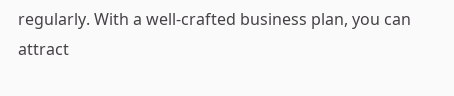regularly. With a well-crafted business plan, you can attract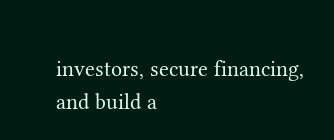investors, secure financing, and build a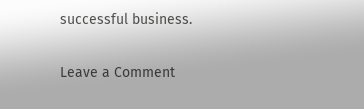successful business.

Leave a Comment